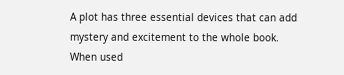A plot has three essential devices that can add mystery and excitement to the whole book. When used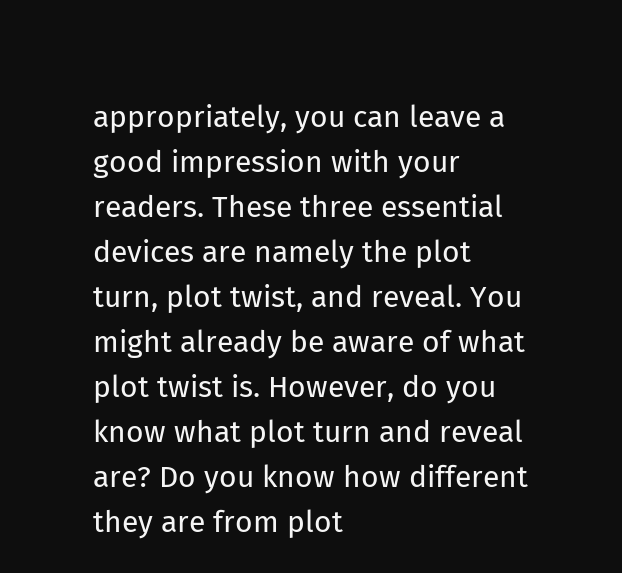appropriately, you can leave a good impression with your readers. These three essential devices are namely the plot turn, plot twist, and reveal. You might already be aware of what plot twist is. However, do you know what plot turn and reveal are? Do you know how different they are from plot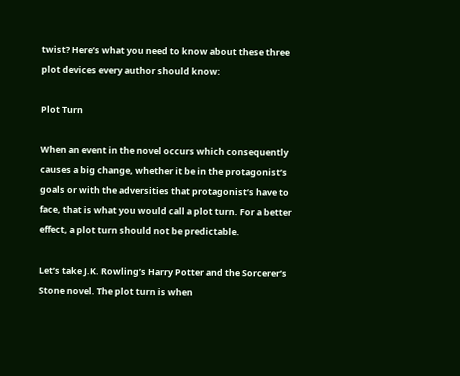twist? Here’s what you need to know about these three plot devices every author should know:

Plot Turn

When an event in the novel occurs which consequently causes a big change, whether it be in the protagonist’s goals or with the adversities that protagonist’s have to face, that is what you would call a plot turn. For a better effect, a plot turn should not be predictable.

Let’s take J.K. Rowling’s Harry Potter and the Sorcerer’s Stone novel. The plot turn is when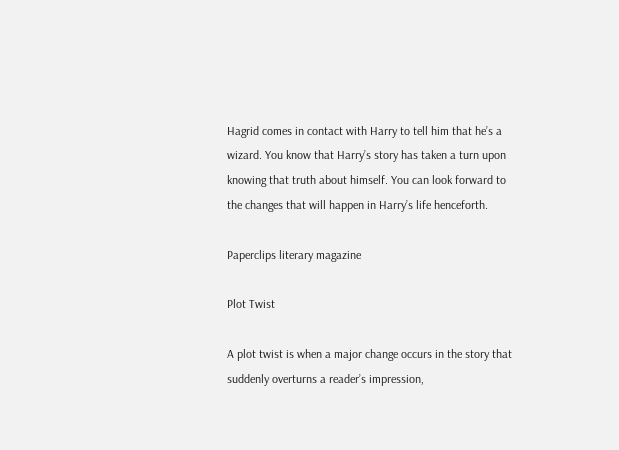Hagrid comes in contact with Harry to tell him that he’s a wizard. You know that Harry’s story has taken a turn upon knowing that truth about himself. You can look forward to the changes that will happen in Harry’s life henceforth.

Paperclips literary magazine

Plot Twist

A plot twist is when a major change occurs in the story that suddenly overturns a reader’s impression,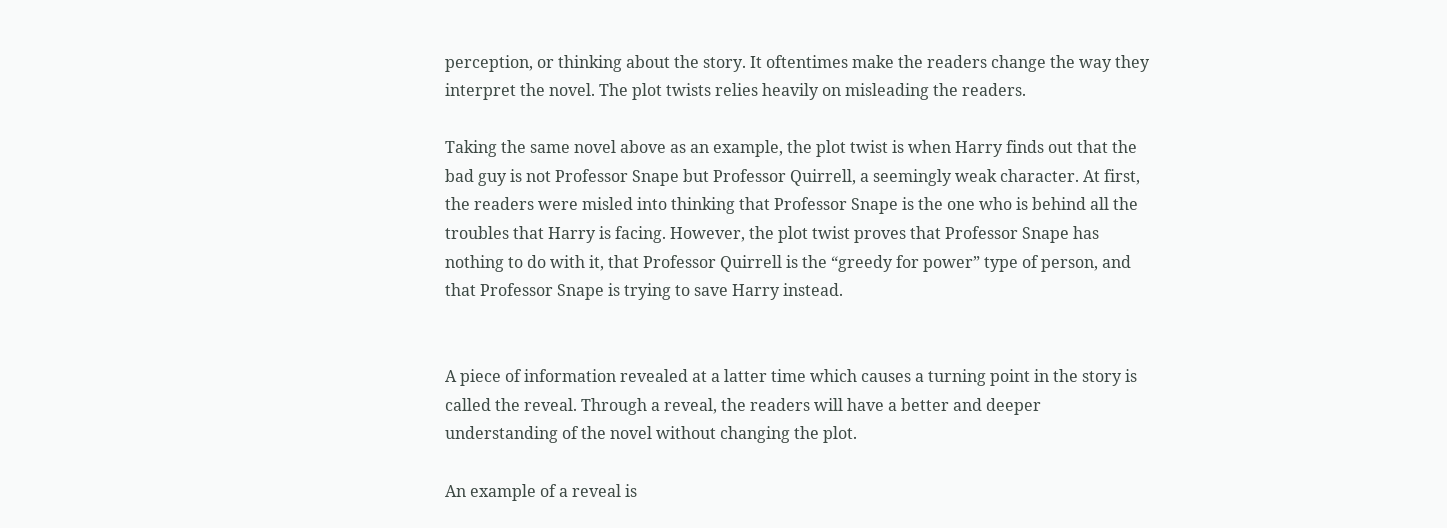perception, or thinking about the story. It oftentimes make the readers change the way they interpret the novel. The plot twists relies heavily on misleading the readers.

Taking the same novel above as an example, the plot twist is when Harry finds out that the bad guy is not Professor Snape but Professor Quirrell, a seemingly weak character. At first, the readers were misled into thinking that Professor Snape is the one who is behind all the troubles that Harry is facing. However, the plot twist proves that Professor Snape has nothing to do with it, that Professor Quirrell is the “greedy for power” type of person, and that Professor Snape is trying to save Harry instead.


A piece of information revealed at a latter time which causes a turning point in the story is called the reveal. Through a reveal, the readers will have a better and deeper understanding of the novel without changing the plot.

An example of a reveal is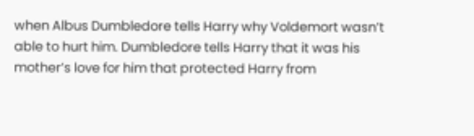when Albus Dumbledore tells Harry why Voldemort wasn’t able to hurt him. Dumbledore tells Harry that it was his mother’s love for him that protected Harry from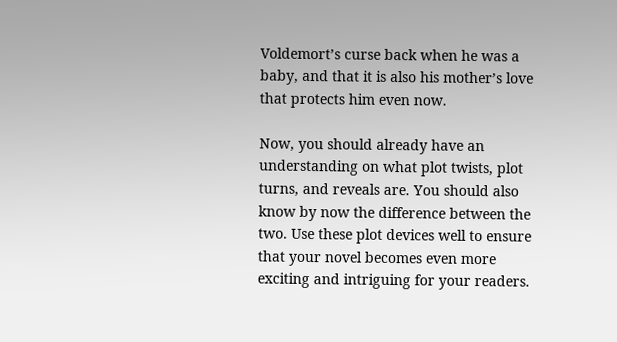Voldemort’s curse back when he was a baby, and that it is also his mother’s love that protects him even now.

Now, you should already have an understanding on what plot twists, plot turns, and reveals are. You should also know by now the difference between the two. Use these plot devices well to ensure that your novel becomes even more exciting and intriguing for your readers.